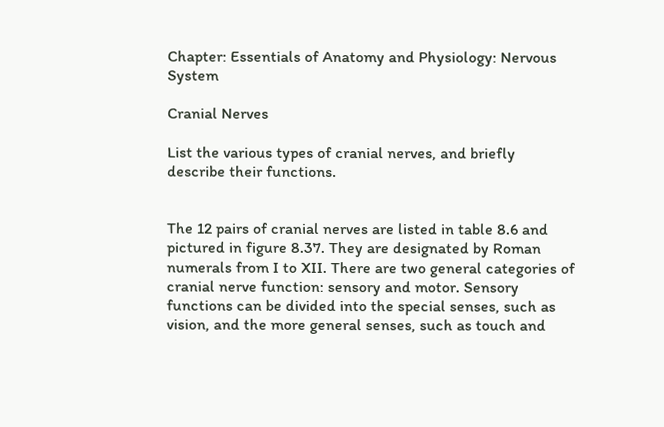Chapter: Essentials of Anatomy and Physiology: Nervous System

Cranial Nerves

List the various types of cranial nerves, and briefly describe their functions.


The 12 pairs of cranial nerves are listed in table 8.6 and pictured in figure 8.37. They are designated by Roman numerals from I to XII. There are two general categories of cranial nerve function: sensory and motor. Sensory functions can be divided into the special senses, such as vision, and the more general senses, such as touch and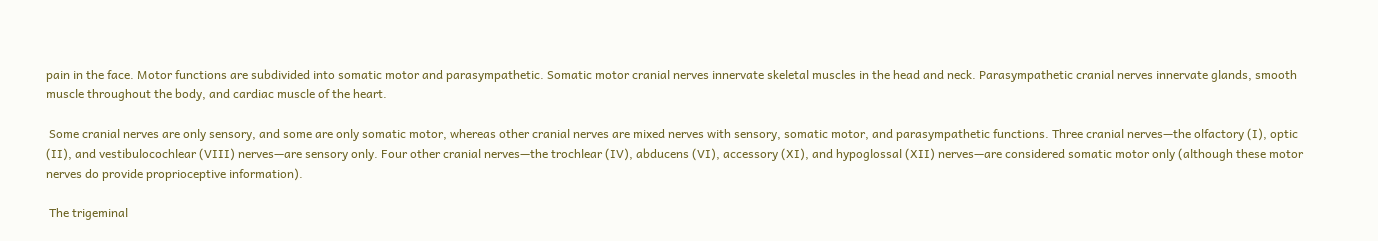pain in the face. Motor functions are subdivided into somatic motor and parasympathetic. Somatic motor cranial nerves innervate skeletal muscles in the head and neck. Parasympathetic cranial nerves innervate glands, smooth muscle throughout the body, and cardiac muscle of the heart.

 Some cranial nerves are only sensory, and some are only somatic motor, whereas other cranial nerves are mixed nerves with sensory, somatic motor, and parasympathetic functions. Three cranial nerves—the olfactory (I), optic (II), and vestibulocochlear (VIII) nerves—are sensory only. Four other cranial nerves—the trochlear (IV), abducens (VI), accessory (XI), and hypoglossal (XII) nerves—are considered somatic motor only (although these motor nerves do provide proprioceptive information).

 The trigeminal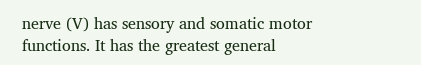nerve (V) has sensory and somatic motor functions. It has the greatest general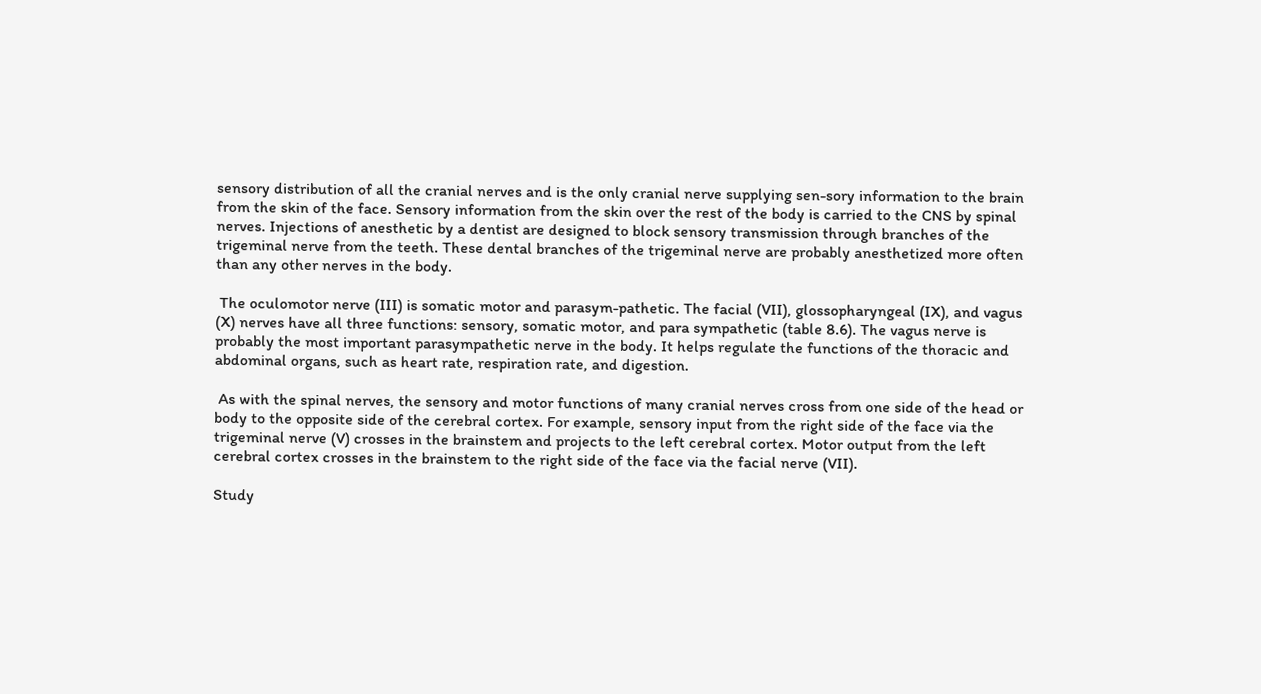sensory distribution of all the cranial nerves and is the only cranial nerve supplying sen-sory information to the brain from the skin of the face. Sensory information from the skin over the rest of the body is carried to the CNS by spinal nerves. Injections of anesthetic by a dentist are designed to block sensory transmission through branches of the trigeminal nerve from the teeth. These dental branches of the trigeminal nerve are probably anesthetized more often than any other nerves in the body.

 The oculomotor nerve (III) is somatic motor and parasym-pathetic. The facial (VII), glossopharyngeal (IX), and vagus (X) nerves have all three functions: sensory, somatic motor, and para sympathetic (table 8.6). The vagus nerve is probably the most important parasympathetic nerve in the body. It helps regulate the functions of the thoracic and abdominal organs, such as heart rate, respiration rate, and digestion.

 As with the spinal nerves, the sensory and motor functions of many cranial nerves cross from one side of the head or body to the opposite side of the cerebral cortex. For example, sensory input from the right side of the face via the trigeminal nerve (V) crosses in the brainstem and projects to the left cerebral cortex. Motor output from the left cerebral cortex crosses in the brainstem to the right side of the face via the facial nerve (VII).

Study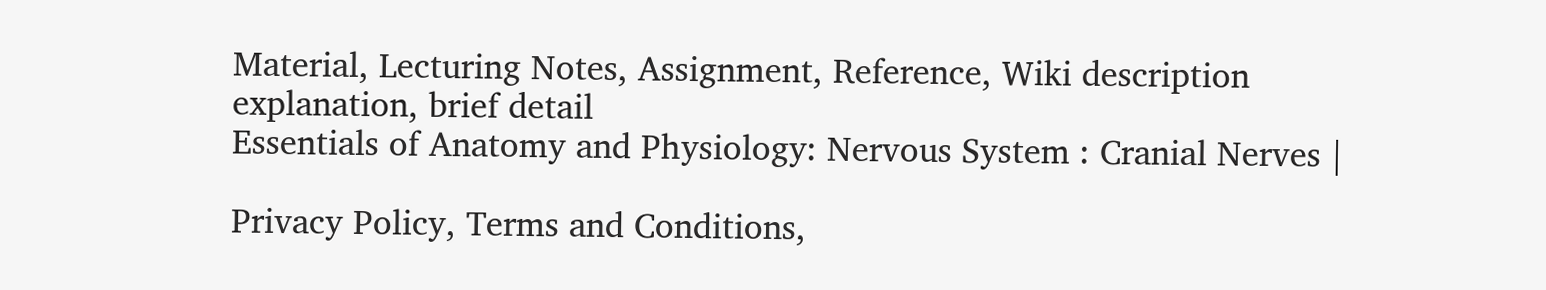Material, Lecturing Notes, Assignment, Reference, Wiki description explanation, brief detail
Essentials of Anatomy and Physiology: Nervous System : Cranial Nerves |

Privacy Policy, Terms and Conditions,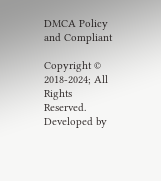DMCA Policy and Compliant

Copyright © 2018-2024; All Rights Reserved. Developed by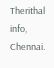Therithal info, Chennai.